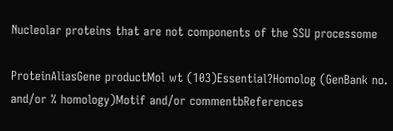Nucleolar proteins that are not components of the SSU processome

ProteinAliasGene productMol wt (103)Essential?Homolog (GenBank no. and/or % homology)Motif and/or commentbReferences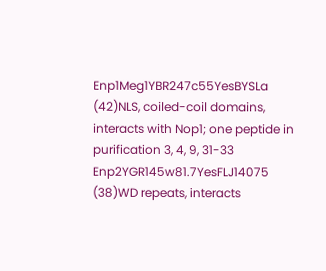Enp1Meg1YBR247c55YesBYSLa (42)NLS, coiled-coil domains, interacts with Nop1; one peptide in purification 3, 4, 9, 31-33
Enp2YGR145w81.7YesFLJ14075 (38)WD repeats, interacts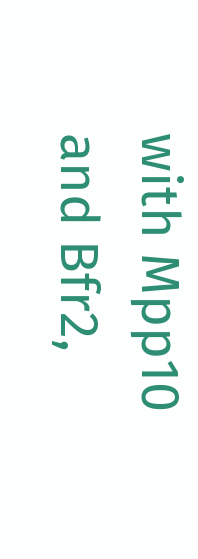with Mpp10 and Bfr2,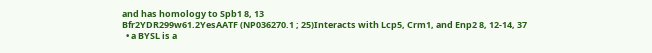and has homology to Spb1 8, 13
Bfr2YDR299w61.2YesAATF (NP036270.1 ; 25)Interacts with Lcp5, Crm1, and Enp2 8, 12-14, 37
  • a BYSL is a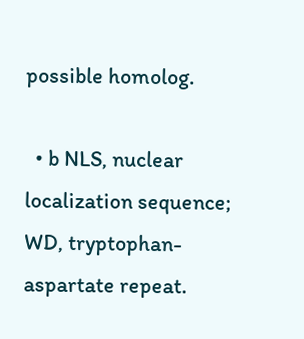possible homolog.

  • b NLS, nuclear localization sequence; WD, tryptophan-aspartate repeat.